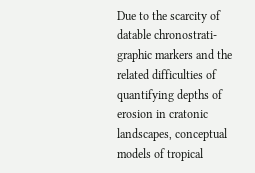Due to the scarcity of datable chronostrati-graphic markers and the related difficulties of quantifying depths of erosion in cratonic landscapes, conceptual models of tropical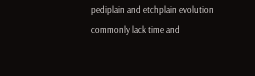pediplain and etchplain evolution commonly lack time and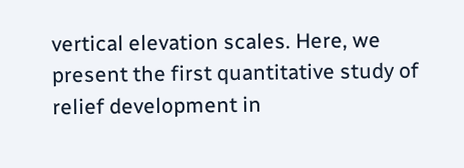vertical elevation scales. Here, we present the first quantitative study of relief development in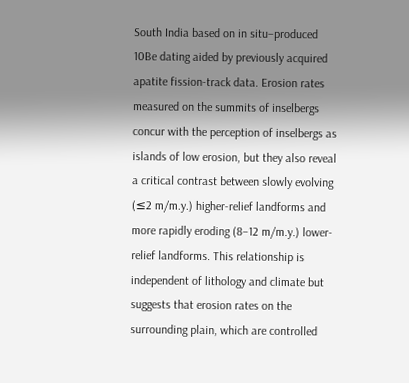South India based on in situ–produced 10Be dating aided by previously acquired apatite fission-track data. Erosion rates measured on the summits of inselbergs concur with the perception of inselbergs as islands of low erosion, but they also reveal a critical contrast between slowly evolving (≤2 m/m.y.) higher-relief landforms and more rapidly eroding (8–12 m/m.y.) lower-relief landforms. This relationship is independent of lithology and climate but suggests that erosion rates on the surrounding plain, which are controlled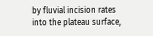by fluvial incision rates into the plateau surface,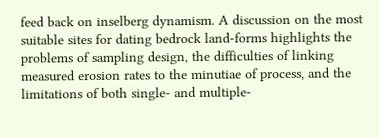feed back on inselberg dynamism. A discussion on the most suitable sites for dating bedrock land-forms highlights the problems of sampling design, the difficulties of linking measured erosion rates to the minutiae of process, and the limitations of both single- and multiple-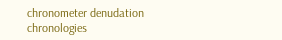chronometer denudation chronologies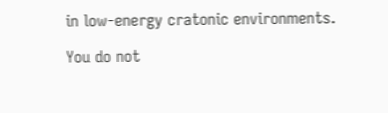in low-energy cratonic environments.

You do not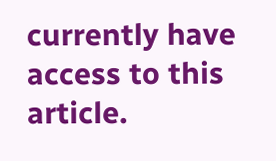currently have access to this article.